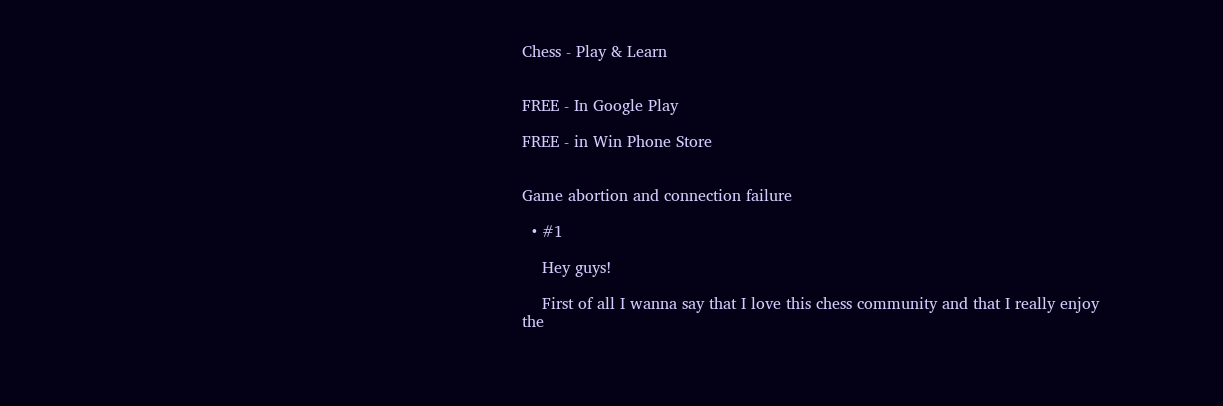Chess - Play & Learn


FREE - In Google Play

FREE - in Win Phone Store


Game abortion and connection failure

  • #1

    Hey guys!

    First of all I wanna say that I love this chess community and that I really enjoy the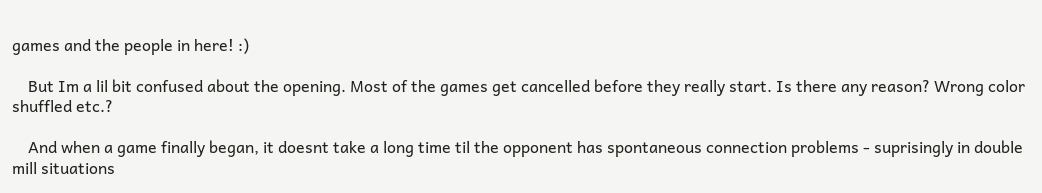games and the people in here! :)

    But Im a lil bit confused about the opening. Most of the games get cancelled before they really start. Is there any reason? Wrong color shuffled etc.?

    And when a game finally began, it doesnt take a long time til the opponent has spontaneous connection problems - suprisingly in double mill situations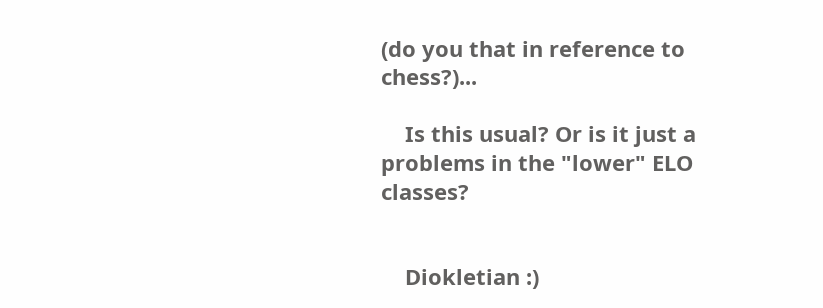(do you that in reference to chess?)...

    Is this usual? Or is it just a problems in the "lower" ELO classes?


    Diokletian :)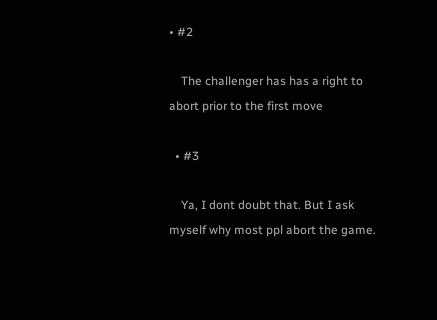• #2

    The challenger has has a right to abort prior to the first move

  • #3

    Ya, I dont doubt that. But I ask myself why most ppl abort the game.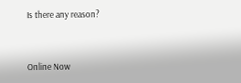Is there any reason?


Online Now